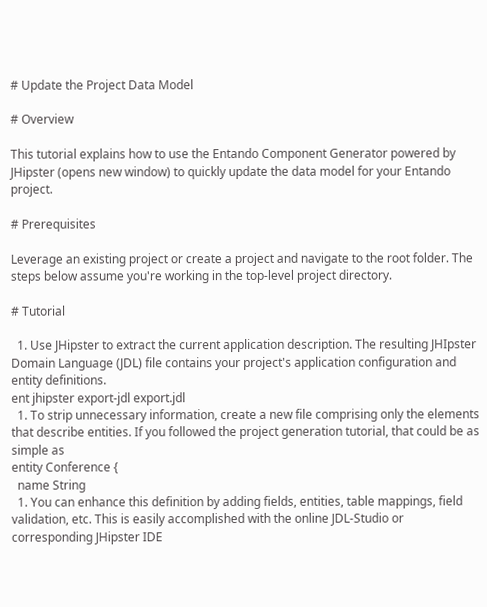# Update the Project Data Model

# Overview

This tutorial explains how to use the Entando Component Generator powered by JHipster (opens new window) to quickly update the data model for your Entando project.

# Prerequisites

Leverage an existing project or create a project and navigate to the root folder. The steps below assume you're working in the top-level project directory.

# Tutorial

  1. Use JHipster to extract the current application description. The resulting JHIpster Domain Language (JDL) file contains your project's application configuration and entity definitions.
ent jhipster export-jdl export.jdl
  1. To strip unnecessary information, create a new file comprising only the elements that describe entities. If you followed the project generation tutorial, that could be as simple as
entity Conference {
  name String
  1. You can enhance this definition by adding fields, entities, table mappings, field validation, etc. This is easily accomplished with the online JDL-Studio or corresponding JHipster IDE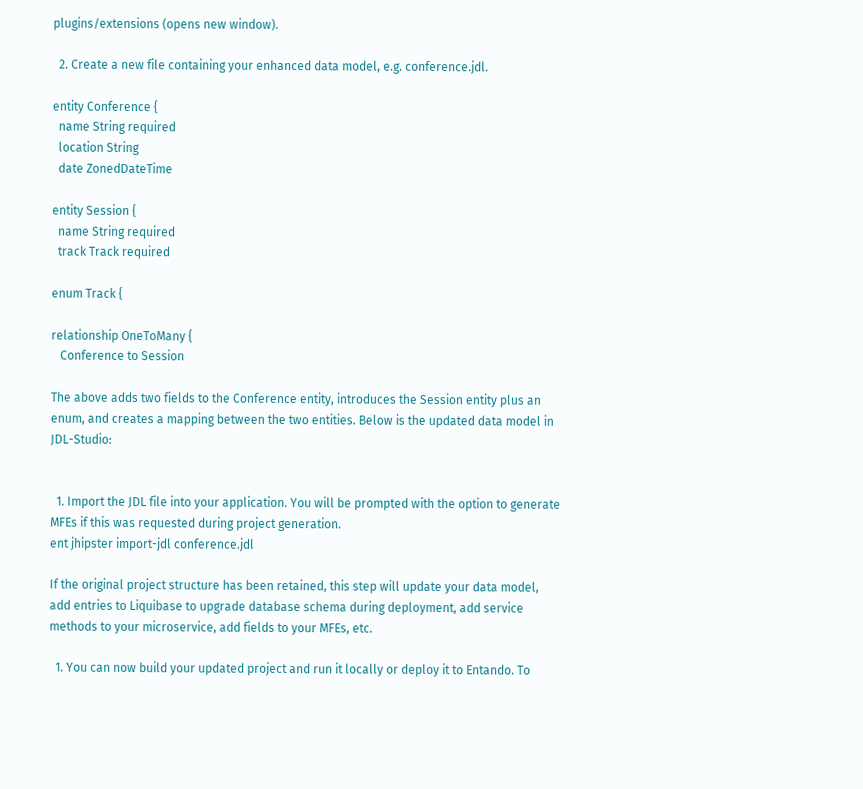plugins/extensions (opens new window).

  2. Create a new file containing your enhanced data model, e.g. conference.jdl.

entity Conference {
  name String required
  location String
  date ZonedDateTime

entity Session {
  name String required
  track Track required

enum Track {

relationship OneToMany {
   Conference to Session

The above adds two fields to the Conference entity, introduces the Session entity plus an enum, and creates a mapping between the two entities. Below is the updated data model in JDL-Studio:


  1. Import the JDL file into your application. You will be prompted with the option to generate MFEs if this was requested during project generation.
ent jhipster import-jdl conference.jdl

If the original project structure has been retained, this step will update your data model, add entries to Liquibase to upgrade database schema during deployment, add service methods to your microservice, add fields to your MFEs, etc.

  1. You can now build your updated project and run it locally or deploy it to Entando. To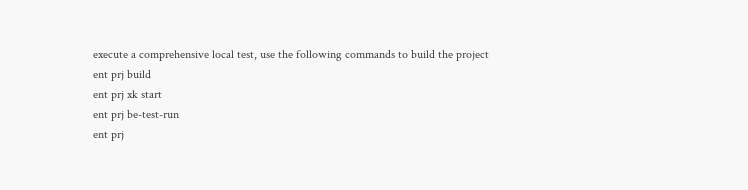execute a comprehensive local test, use the following commands to build the project
ent prj build
ent prj xk start
ent prj be-test-run
ent prj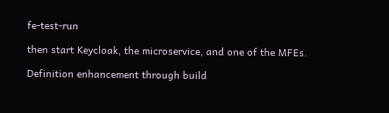fe-test-run

then start Keycloak, the microservice, and one of the MFEs.

Definition enhancement through build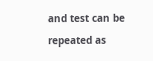and test can be repeated as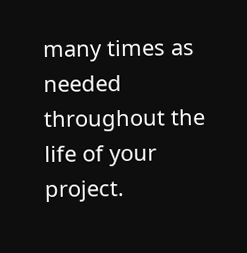many times as needed throughout the life of your project.